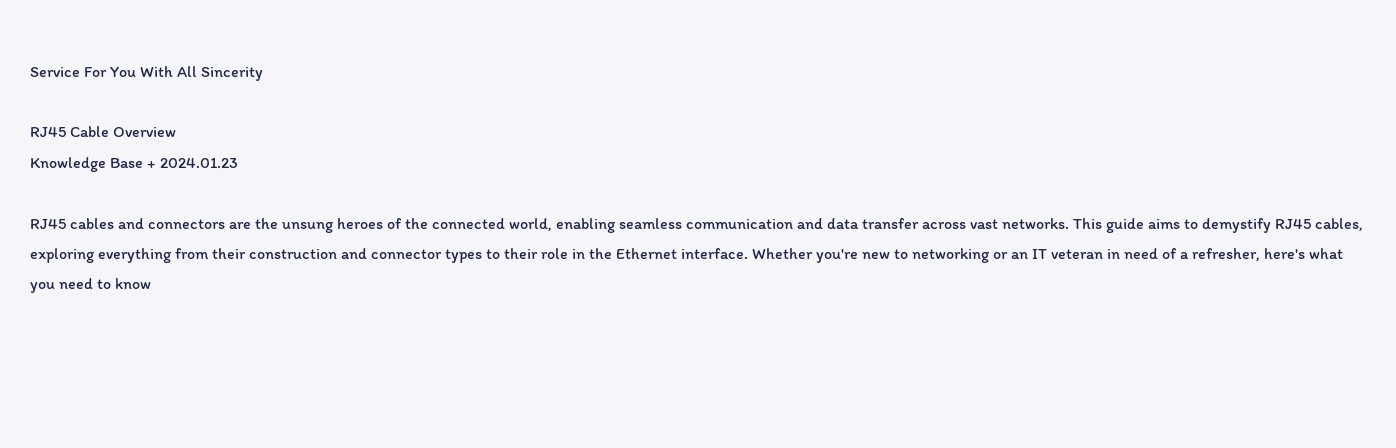Service For You With All Sincerity

RJ45 Cable Overview
Knowledge Base + 2024.01.23

RJ45 cables and connectors are the unsung heroes of the connected world, enabling seamless communication and data transfer across vast networks. This guide aims to demystify RJ45 cables, exploring everything from their construction and connector types to their role in the Ethernet interface. Whether you're new to networking or an IT veteran in need of a refresher, here's what you need to know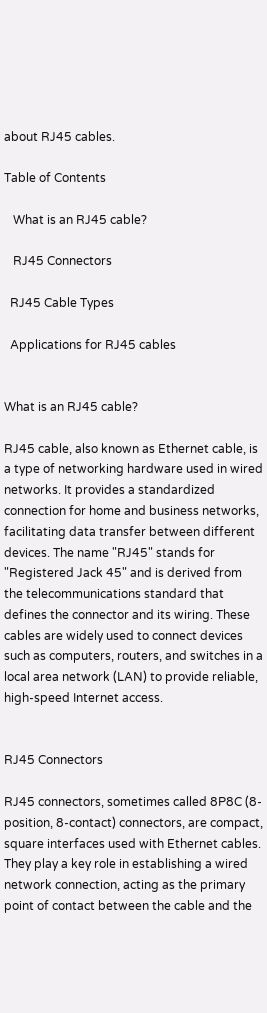about RJ45 cables.

Table of Contents

   What is an RJ45 cable?

   RJ45 Connectors

  RJ45 Cable Types

  Applications for RJ45 cables


What is an RJ45 cable?

RJ45 cable, also known as Ethernet cable, is a type of networking hardware used in wired networks. It provides a standardized connection for home and business networks, facilitating data transfer between different devices. The name "RJ45" stands for "Registered Jack 45" and is derived from the telecommunications standard that defines the connector and its wiring. These cables are widely used to connect devices such as computers, routers, and switches in a local area network (LAN) to provide reliable, high-speed Internet access.


RJ45 Connectors

RJ45 connectors, sometimes called 8P8C (8-position, 8-contact) connectors, are compact, square interfaces used with Ethernet cables. They play a key role in establishing a wired network connection, acting as the primary point of contact between the cable and the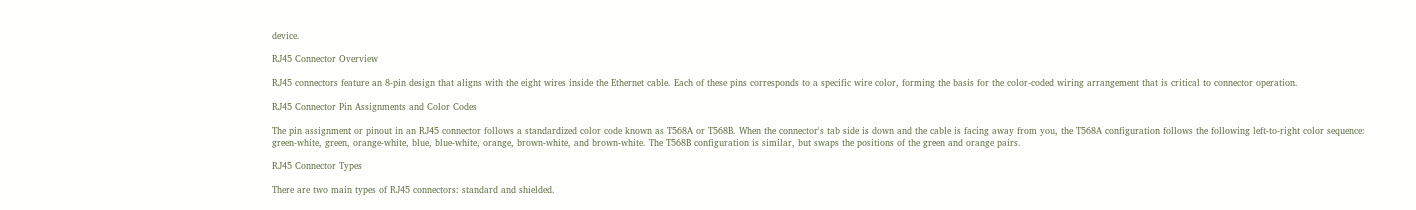device.

RJ45 Connector Overview

RJ45 connectors feature an 8-pin design that aligns with the eight wires inside the Ethernet cable. Each of these pins corresponds to a specific wire color, forming the basis for the color-coded wiring arrangement that is critical to connector operation.

RJ45 Connector Pin Assignments and Color Codes

The pin assignment or pinout in an RJ45 connector follows a standardized color code known as T568A or T568B. When the connector's tab side is down and the cable is facing away from you, the T568A configuration follows the following left-to-right color sequence: green-white, green, orange-white, blue, blue-white, orange, brown-white, and brown-white. The T568B configuration is similar, but swaps the positions of the green and orange pairs.

RJ45 Connector Types

There are two main types of RJ45 connectors: standard and shielded.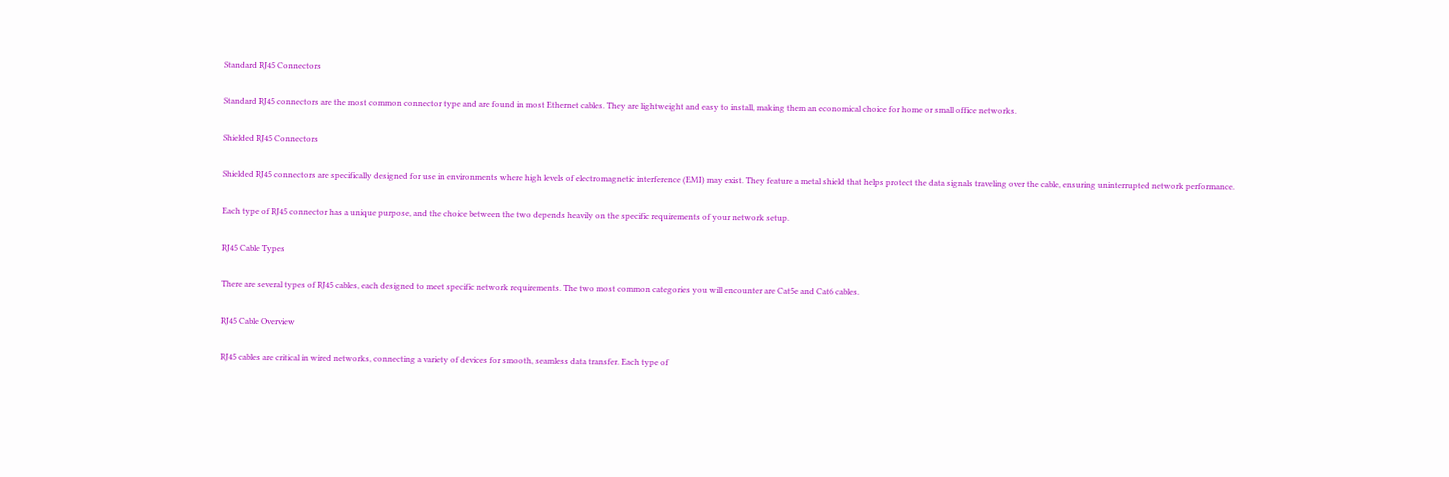Standard RJ45 Connectors

Standard RJ45 connectors are the most common connector type and are found in most Ethernet cables. They are lightweight and easy to install, making them an economical choice for home or small office networks.

Shielded RJ45 Connectors

Shielded RJ45 connectors are specifically designed for use in environments where high levels of electromagnetic interference (EMI) may exist. They feature a metal shield that helps protect the data signals traveling over the cable, ensuring uninterrupted network performance.

Each type of RJ45 connector has a unique purpose, and the choice between the two depends heavily on the specific requirements of your network setup.

RJ45 Cable Types

There are several types of RJ45 cables, each designed to meet specific network requirements. The two most common categories you will encounter are Cat5e and Cat6 cables.

RJ45 Cable Overview

RJ45 cables are critical in wired networks, connecting a variety of devices for smooth, seamless data transfer. Each type of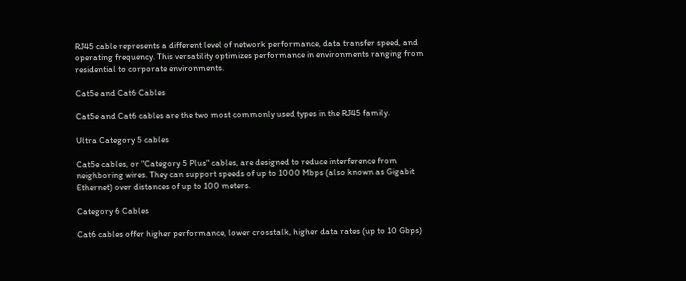RJ45 cable represents a different level of network performance, data transfer speed, and operating frequency. This versatility optimizes performance in environments ranging from residential to corporate environments.

Cat5e and Cat6 Cables

Cat5e and Cat6 cables are the two most commonly used types in the RJ45 family.

Ultra Category 5 cables

Cat5e cables, or "Category 5 Plus" cables, are designed to reduce interference from neighboring wires. They can support speeds of up to 1000 Mbps (also known as Gigabit Ethernet) over distances of up to 100 meters.

Category 6 Cables

Cat6 cables offer higher performance, lower crosstalk, higher data rates (up to 10 Gbps)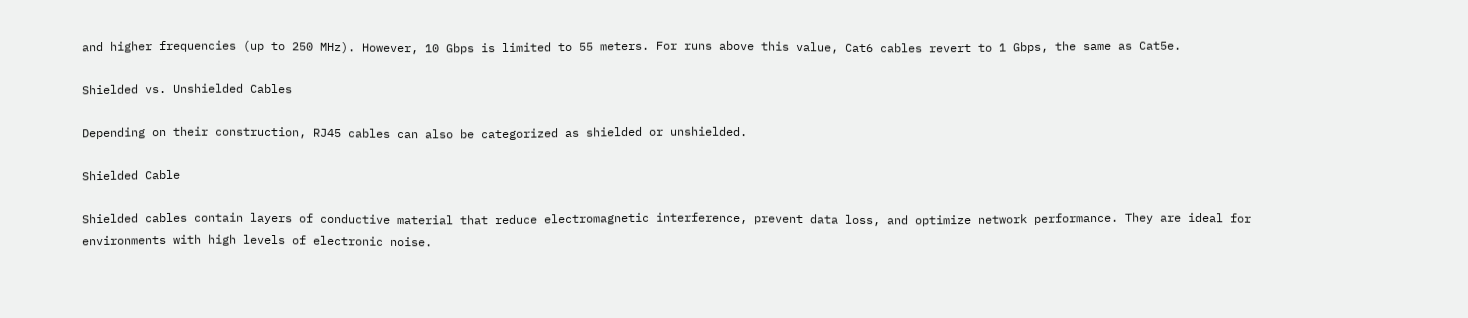and higher frequencies (up to 250 MHz). However, 10 Gbps is limited to 55 meters. For runs above this value, Cat6 cables revert to 1 Gbps, the same as Cat5e.

Shielded vs. Unshielded Cables

Depending on their construction, RJ45 cables can also be categorized as shielded or unshielded.

Shielded Cable

Shielded cables contain layers of conductive material that reduce electromagnetic interference, prevent data loss, and optimize network performance. They are ideal for environments with high levels of electronic noise.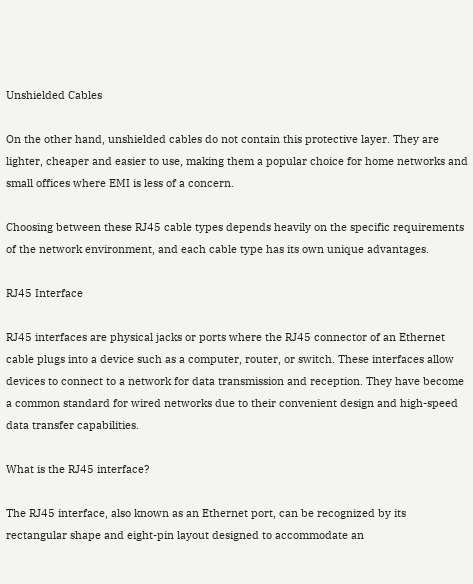Unshielded Cables

On the other hand, unshielded cables do not contain this protective layer. They are lighter, cheaper and easier to use, making them a popular choice for home networks and small offices where EMI is less of a concern.

Choosing between these RJ45 cable types depends heavily on the specific requirements of the network environment, and each cable type has its own unique advantages.

RJ45 Interface

RJ45 interfaces are physical jacks or ports where the RJ45 connector of an Ethernet cable plugs into a device such as a computer, router, or switch. These interfaces allow devices to connect to a network for data transmission and reception. They have become a common standard for wired networks due to their convenient design and high-speed data transfer capabilities.

What is the RJ45 interface?

The RJ45 interface, also known as an Ethernet port, can be recognized by its rectangular shape and eight-pin layout designed to accommodate an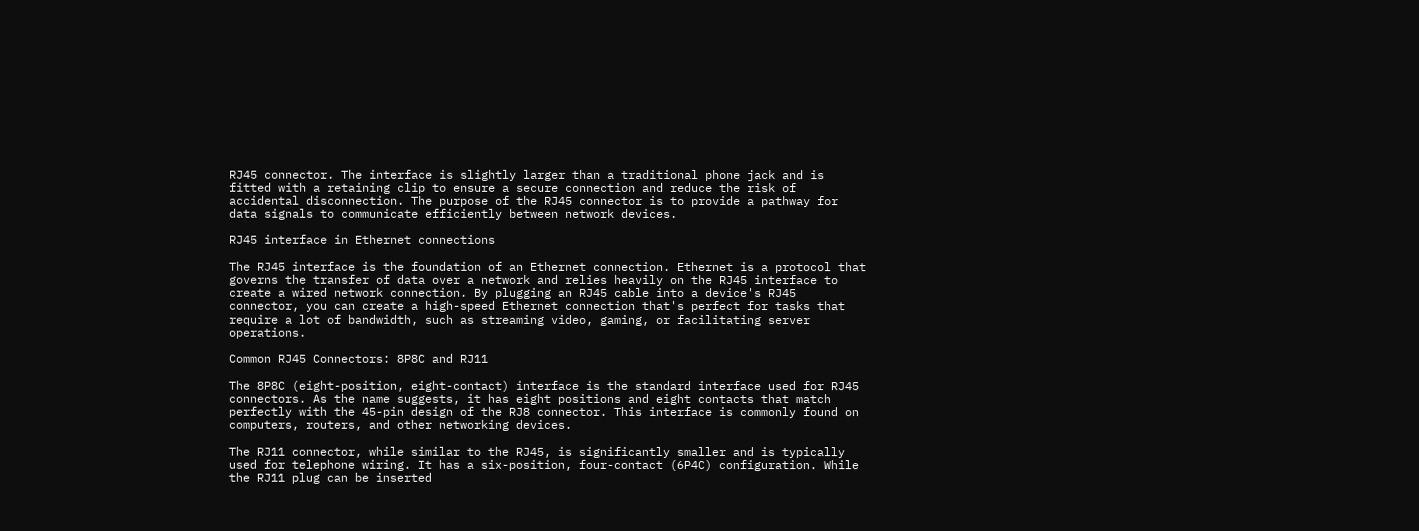RJ45 connector. The interface is slightly larger than a traditional phone jack and is fitted with a retaining clip to ensure a secure connection and reduce the risk of accidental disconnection. The purpose of the RJ45 connector is to provide a pathway for data signals to communicate efficiently between network devices.

RJ45 interface in Ethernet connections

The RJ45 interface is the foundation of an Ethernet connection. Ethernet is a protocol that governs the transfer of data over a network and relies heavily on the RJ45 interface to create a wired network connection. By plugging an RJ45 cable into a device's RJ45 connector, you can create a high-speed Ethernet connection that's perfect for tasks that require a lot of bandwidth, such as streaming video, gaming, or facilitating server operations.

Common RJ45 Connectors: 8P8C and RJ11

The 8P8C (eight-position, eight-contact) interface is the standard interface used for RJ45 connectors. As the name suggests, it has eight positions and eight contacts that match perfectly with the 45-pin design of the RJ8 connector. This interface is commonly found on computers, routers, and other networking devices.

The RJ11 connector, while similar to the RJ45, is significantly smaller and is typically used for telephone wiring. It has a six-position, four-contact (6P4C) configuration. While the RJ11 plug can be inserted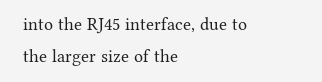into the RJ45 interface, due to the larger size of the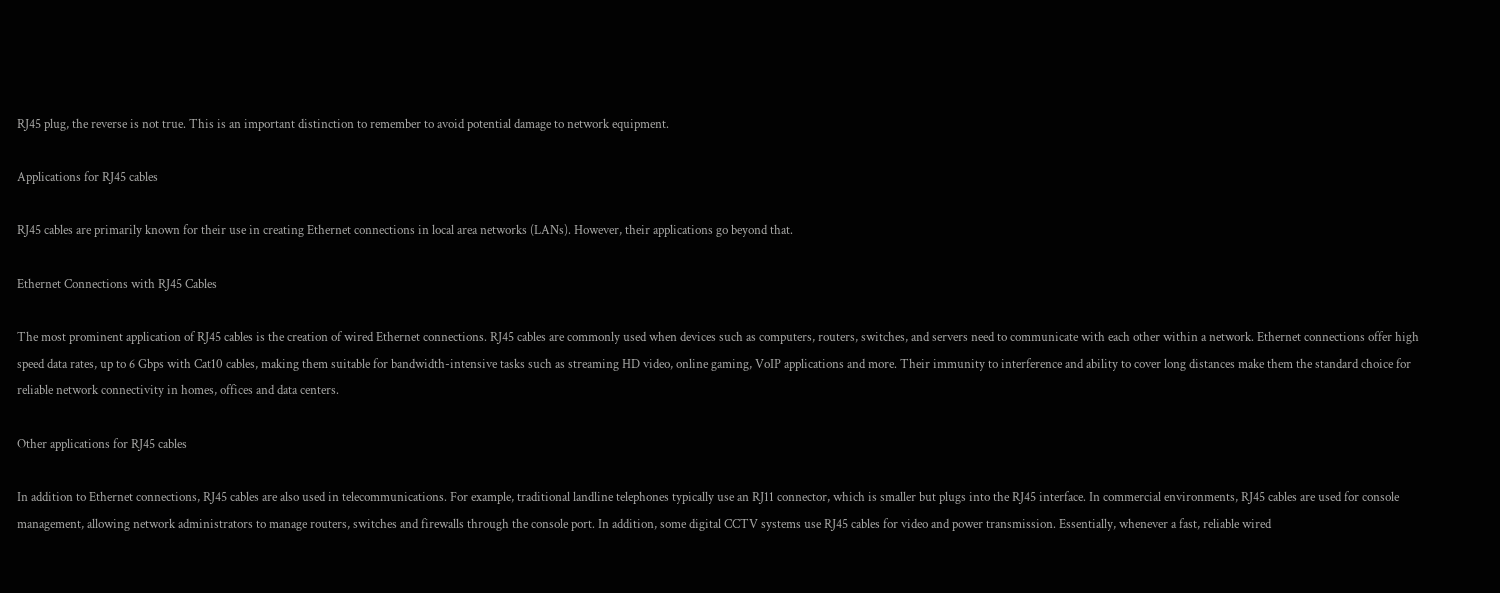RJ45 plug, the reverse is not true. This is an important distinction to remember to avoid potential damage to network equipment.

Applications for RJ45 cables

RJ45 cables are primarily known for their use in creating Ethernet connections in local area networks (LANs). However, their applications go beyond that.

Ethernet Connections with RJ45 Cables

The most prominent application of RJ45 cables is the creation of wired Ethernet connections. RJ45 cables are commonly used when devices such as computers, routers, switches, and servers need to communicate with each other within a network. Ethernet connections offer high speed data rates, up to 6 Gbps with Cat10 cables, making them suitable for bandwidth-intensive tasks such as streaming HD video, online gaming, VoIP applications and more. Their immunity to interference and ability to cover long distances make them the standard choice for reliable network connectivity in homes, offices and data centers.

Other applications for RJ45 cables

In addition to Ethernet connections, RJ45 cables are also used in telecommunications. For example, traditional landline telephones typically use an RJ11 connector, which is smaller but plugs into the RJ45 interface. In commercial environments, RJ45 cables are used for console management, allowing network administrators to manage routers, switches and firewalls through the console port. In addition, some digital CCTV systems use RJ45 cables for video and power transmission. Essentially, whenever a fast, reliable wired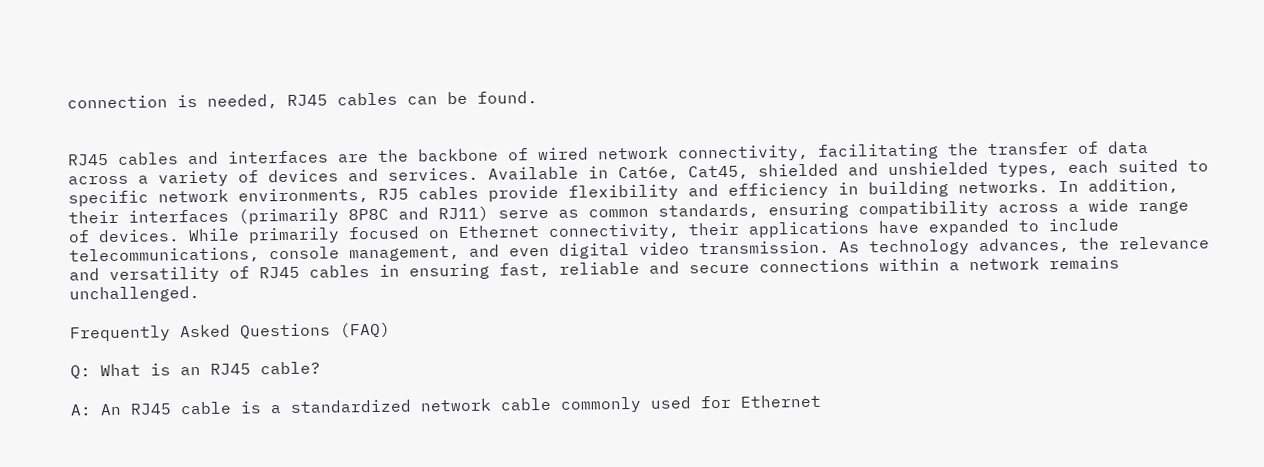connection is needed, RJ45 cables can be found.


RJ45 cables and interfaces are the backbone of wired network connectivity, facilitating the transfer of data across a variety of devices and services. Available in Cat6e, Cat45, shielded and unshielded types, each suited to specific network environments, RJ5 cables provide flexibility and efficiency in building networks. In addition, their interfaces (primarily 8P8C and RJ11) serve as common standards, ensuring compatibility across a wide range of devices. While primarily focused on Ethernet connectivity, their applications have expanded to include telecommunications, console management, and even digital video transmission. As technology advances, the relevance and versatility of RJ45 cables in ensuring fast, reliable and secure connections within a network remains unchallenged.

Frequently Asked Questions (FAQ)

Q: What is an RJ45 cable?

A: An RJ45 cable is a standardized network cable commonly used for Ethernet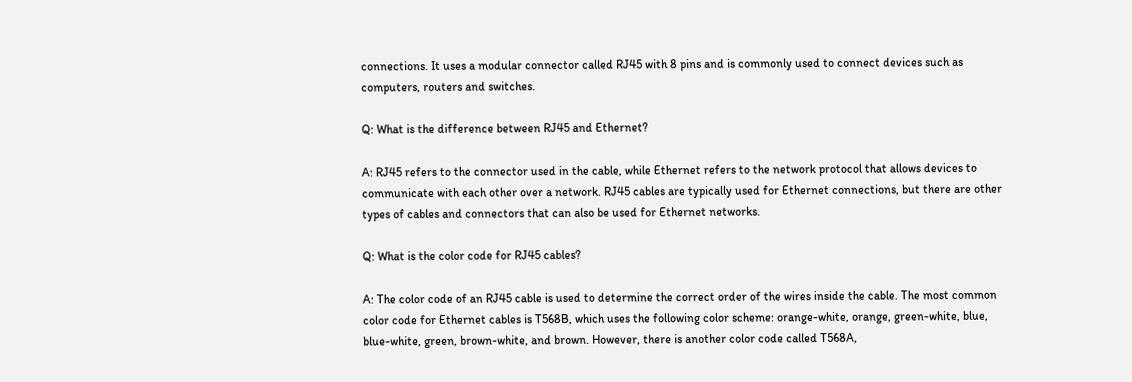connections. It uses a modular connector called RJ45 with 8 pins and is commonly used to connect devices such as computers, routers and switches.

Q: What is the difference between RJ45 and Ethernet?

A: RJ45 refers to the connector used in the cable, while Ethernet refers to the network protocol that allows devices to communicate with each other over a network. RJ45 cables are typically used for Ethernet connections, but there are other types of cables and connectors that can also be used for Ethernet networks.

Q: What is the color code for RJ45 cables?

A: The color code of an RJ45 cable is used to determine the correct order of the wires inside the cable. The most common color code for Ethernet cables is T568B, which uses the following color scheme: orange-white, orange, green-white, blue, blue-white, green, brown-white, and brown. However, there is another color code called T568A,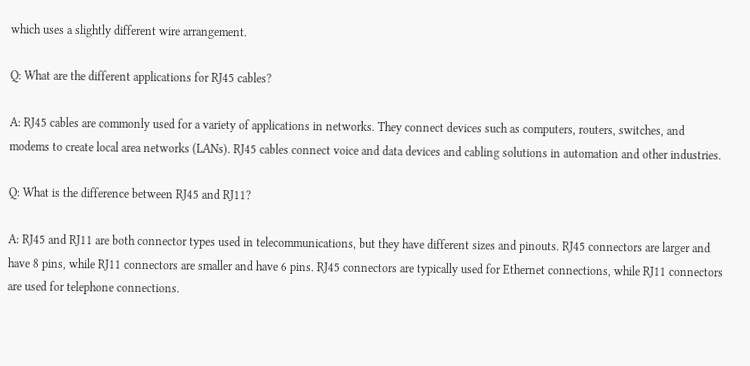which uses a slightly different wire arrangement.

Q: What are the different applications for RJ45 cables?

A: RJ45 cables are commonly used for a variety of applications in networks. They connect devices such as computers, routers, switches, and modems to create local area networks (LANs). RJ45 cables connect voice and data devices and cabling solutions in automation and other industries.

Q: What is the difference between RJ45 and RJ11?

A: RJ45 and RJ11 are both connector types used in telecommunications, but they have different sizes and pinouts. RJ45 connectors are larger and have 8 pins, while RJ11 connectors are smaller and have 6 pins. RJ45 connectors are typically used for Ethernet connections, while RJ11 connectors are used for telephone connections.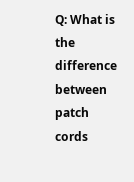Q: What is the difference between patch cords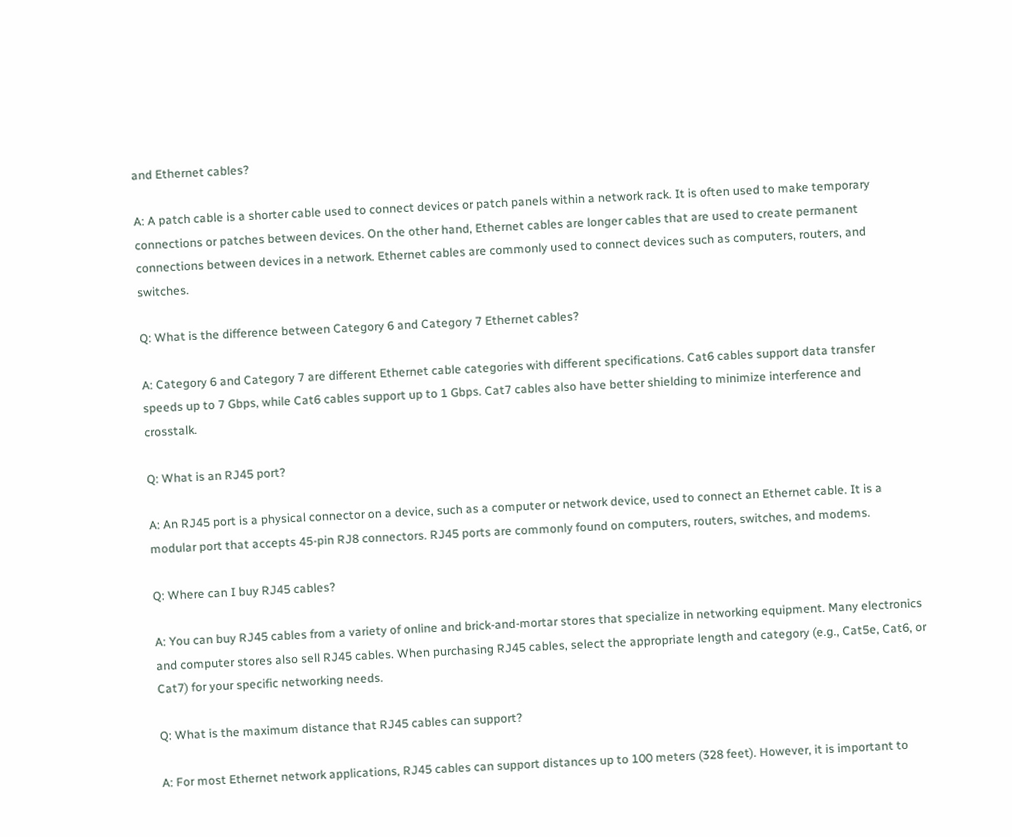and Ethernet cables?

A: A patch cable is a shorter cable used to connect devices or patch panels within a network rack. It is often used to make temporary connections or patches between devices. On the other hand, Ethernet cables are longer cables that are used to create permanent connections between devices in a network. Ethernet cables are commonly used to connect devices such as computers, routers, and switches.

Q: What is the difference between Category 6 and Category 7 Ethernet cables?

A: Category 6 and Category 7 are different Ethernet cable categories with different specifications. Cat6 cables support data transfer speeds up to 7 Gbps, while Cat6 cables support up to 1 Gbps. Cat7 cables also have better shielding to minimize interference and crosstalk.

Q: What is an RJ45 port?

A: An RJ45 port is a physical connector on a device, such as a computer or network device, used to connect an Ethernet cable. It is a modular port that accepts 45-pin RJ8 connectors. RJ45 ports are commonly found on computers, routers, switches, and modems.

Q: Where can I buy RJ45 cables?

A: You can buy RJ45 cables from a variety of online and brick-and-mortar stores that specialize in networking equipment. Many electronics and computer stores also sell RJ45 cables. When purchasing RJ45 cables, select the appropriate length and category (e.g., Cat5e, Cat6, or Cat7) for your specific networking needs.

Q: What is the maximum distance that RJ45 cables can support?

A: For most Ethernet network applications, RJ45 cables can support distances up to 100 meters (328 feet). However, it is important to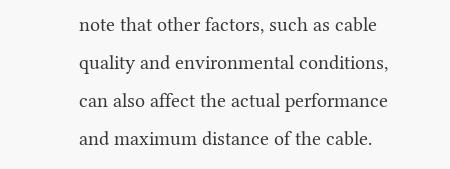note that other factors, such as cable quality and environmental conditions, can also affect the actual performance and maximum distance of the cable.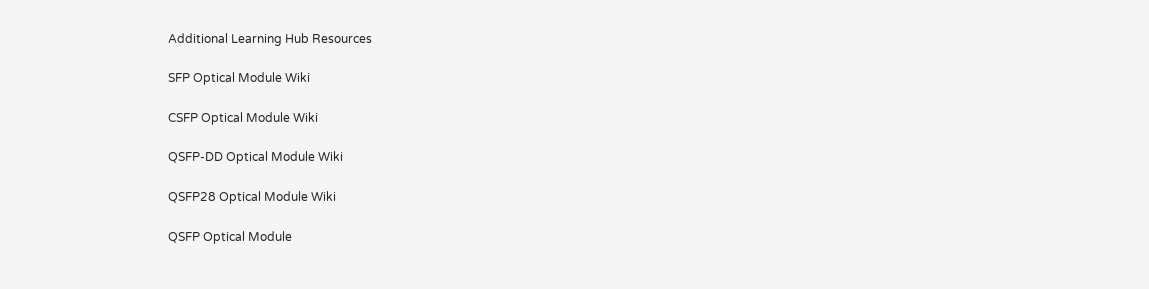Additional Learning Hub Resources

SFP Optical Module Wiki

CSFP Optical Module Wiki

QSFP-DD Optical Module Wiki

QSFP28 Optical Module Wiki

QSFP Optical Module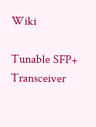Wiki

Tunable SFP+ Transceiver